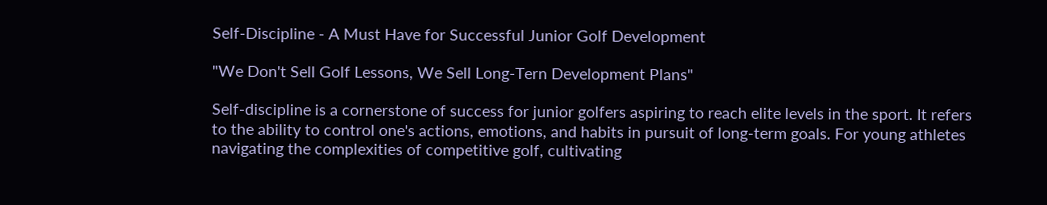Self-Discipline - A Must Have for Successful Junior Golf Development

"We Don't Sell Golf Lessons, We Sell Long-Tern Development Plans"

Self-discipline is a cornerstone of success for junior golfers aspiring to reach elite levels in the sport. It refers to the ability to control one's actions, emotions, and habits in pursuit of long-term goals. For young athletes navigating the complexities of competitive golf, cultivating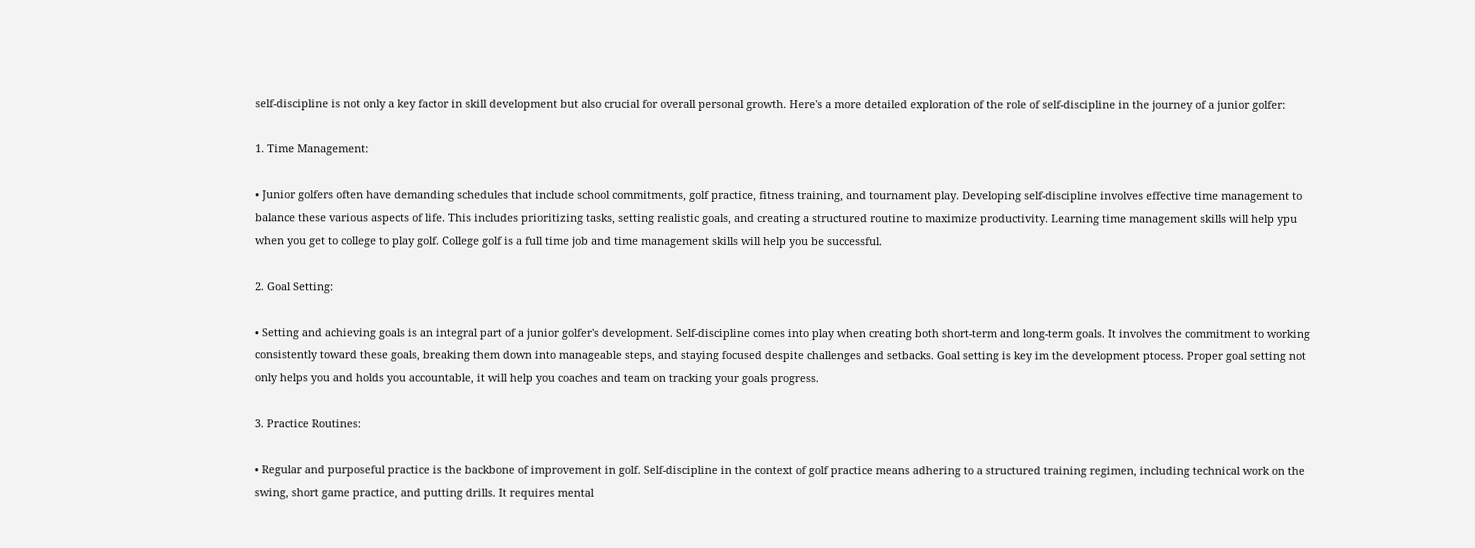self-discipline is not only a key factor in skill development but also crucial for overall personal growth. Here's a more detailed exploration of the role of self-discipline in the journey of a junior golfer:

1. Time Management:

• Junior golfers often have demanding schedules that include school commitments, golf practice, fitness training, and tournament play. Developing self-discipline involves effective time management to balance these various aspects of life. This includes prioritizing tasks, setting realistic goals, and creating a structured routine to maximize productivity. Learning time management skills will help ypu when you get to college to play golf. College golf is a full time job and time management skills will help you be successful.

2. Goal Setting:

• Setting and achieving goals is an integral part of a junior golfer's development. Self-discipline comes into play when creating both short-term and long-term goals. It involves the commitment to working consistently toward these goals, breaking them down into manageable steps, and staying focused despite challenges and setbacks. Goal setting is key im the development ptocess. Proper goal setting not only helps you and holds you accountable, it will help you coaches and team on tracking your goals progress.

3. Practice Routines:

• Regular and purposeful practice is the backbone of improvement in golf. Self-discipline in the context of golf practice means adhering to a structured training regimen, including technical work on the swing, short game practice, and putting drills. It requires mental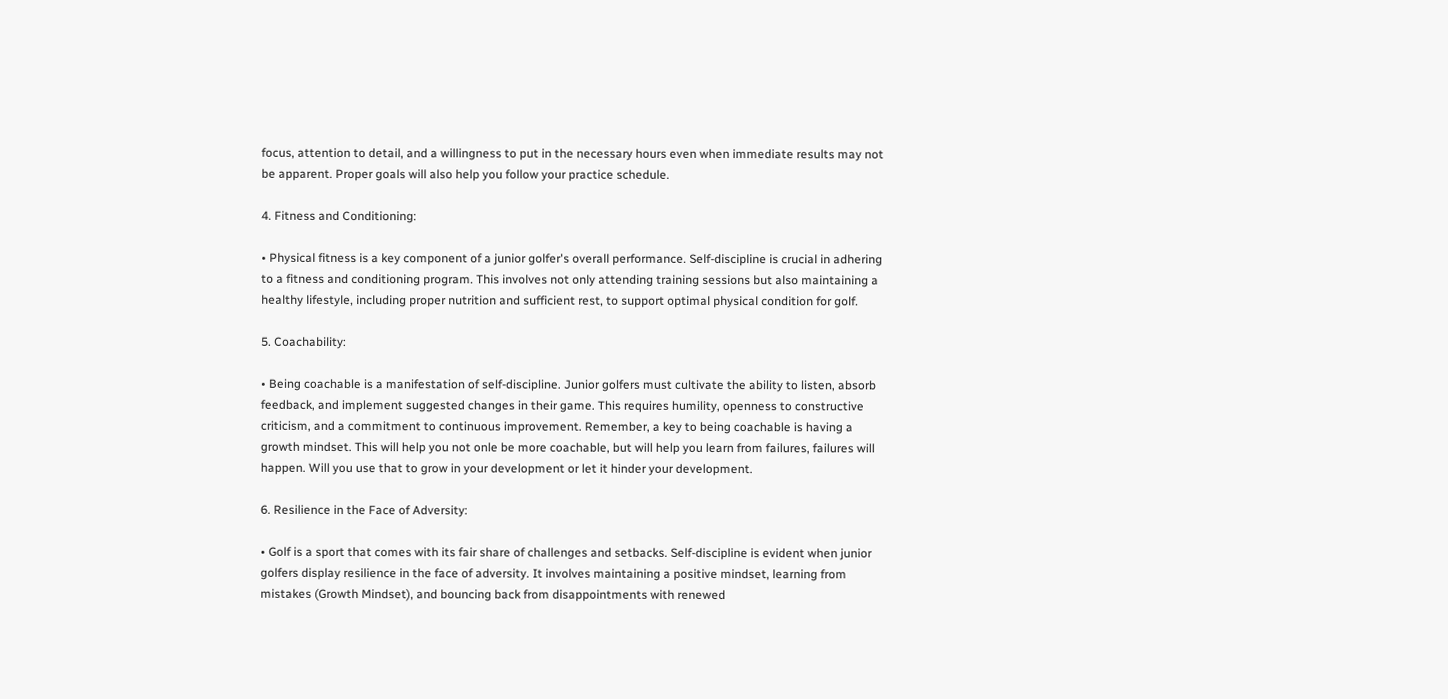focus, attention to detail, and a willingness to put in the necessary hours even when immediate results may not be apparent. Proper goals will also help you follow your practice schedule.

4. Fitness and Conditioning:

• Physical fitness is a key component of a junior golfer's overall performance. Self-discipline is crucial in adhering to a fitness and conditioning program. This involves not only attending training sessions but also maintaining a healthy lifestyle, including proper nutrition and sufficient rest, to support optimal physical condition for golf.

5. Coachability:

• Being coachable is a manifestation of self-discipline. Junior golfers must cultivate the ability to listen, absorb feedback, and implement suggested changes in their game. This requires humility, openness to constructive criticism, and a commitment to continuous improvement. Remember, a key to being coachable is having a growth mindset. This will help you not onle be more coachable, but will help you learn from failures, failures will happen. Will you use that to grow in your development or let it hinder your development.

6. Resilience in the Face of Adversity:

• Golf is a sport that comes with its fair share of challenges and setbacks. Self-discipline is evident when junior golfers display resilience in the face of adversity. It involves maintaining a positive mindset, learning from mistakes (Growth Mindset), and bouncing back from disappointments with renewed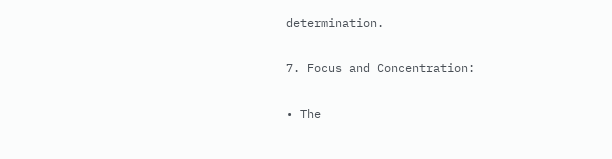determination.

7. Focus and Concentration:

• The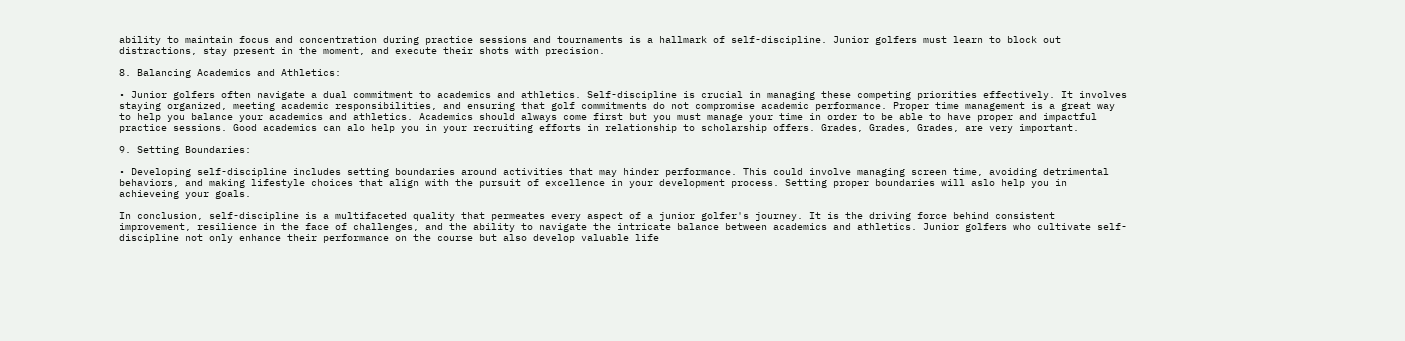ability to maintain focus and concentration during practice sessions and tournaments is a hallmark of self-discipline. Junior golfers must learn to block out distractions, stay present in the moment, and execute their shots with precision.

8. Balancing Academics and Athletics:

• Junior golfers often navigate a dual commitment to academics and athletics. Self-discipline is crucial in managing these competing priorities effectively. It involves staying organized, meeting academic responsibilities, and ensuring that golf commitments do not compromise academic performance. Proper time management is a great way to help you balance your academics and athletics. Academics should always come first but you must manage your time in order to be able to have proper and impactful practice sessions. Good academics can alo help you in your recruiting efforts in relationship to scholarship offers. Grades, Grades, Grades, are very important.

9. Setting Boundaries:

• Developing self-discipline includes setting boundaries around activities that may hinder performance. This could involve managing screen time, avoiding detrimental behaviors, and making lifestyle choices that align with the pursuit of excellence in your development process. Setting proper boundaries will aslo help you in achieveing your goals.

In conclusion, self-discipline is a multifaceted quality that permeates every aspect of a junior golfer's journey. It is the driving force behind consistent improvement, resilience in the face of challenges, and the ability to navigate the intricate balance between academics and athletics. Junior golfers who cultivate self-discipline not only enhance their performance on the course but also develop valuable life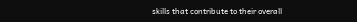skills that contribute to their overall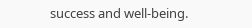success and well-being.